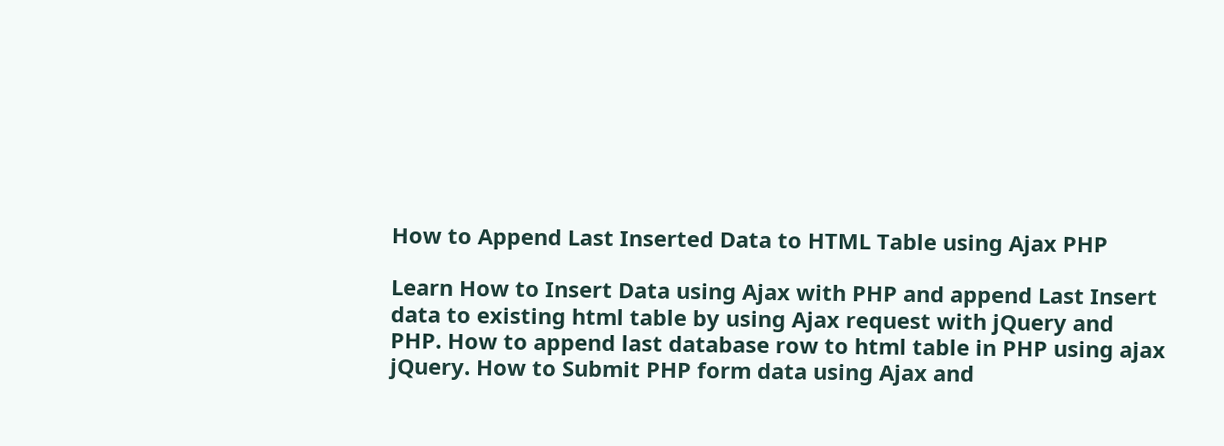How to Append Last Inserted Data to HTML Table using Ajax PHP

Learn How to Insert Data using Ajax with PHP and append Last Insert data to existing html table by using Ajax request with jQuery and PHP. How to append last database row to html table in PHP using ajax jQuery. How to Submit PHP form data using Ajax and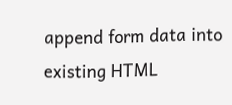append form data into existing HTML